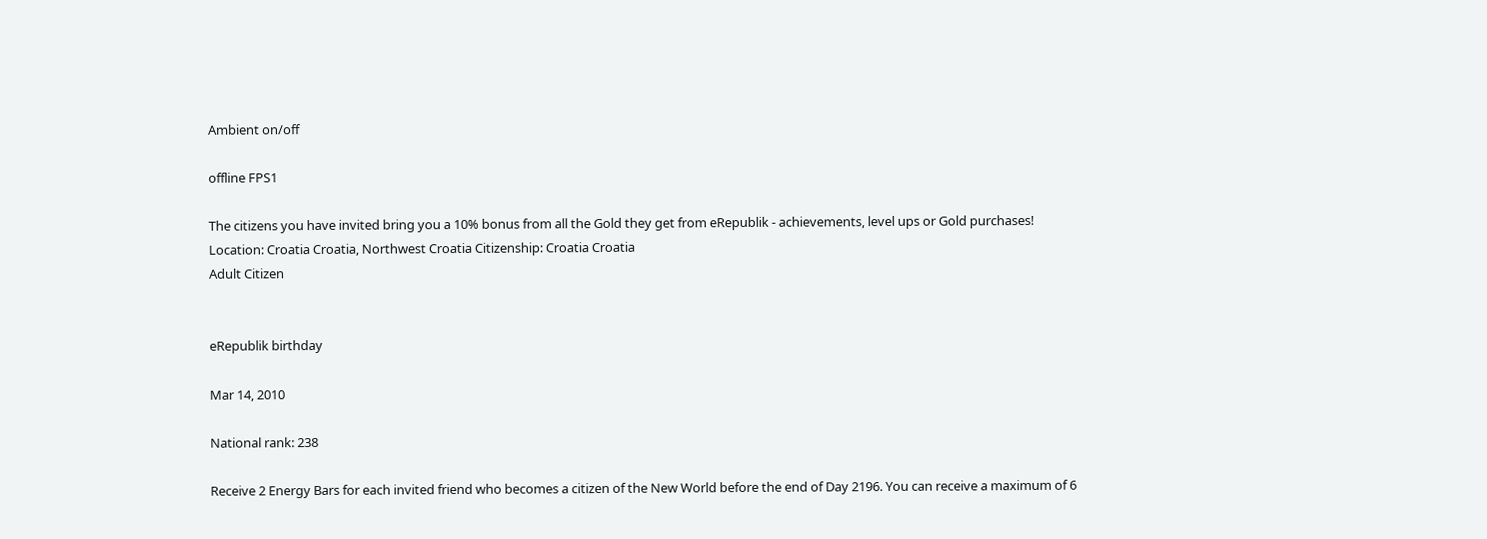Ambient on/off

offline FPS1

The citizens you have invited bring you a 10% bonus from all the Gold they get from eRepublik - achievements, level ups or Gold purchases!
Location: Croatia Croatia, Northwest Croatia Citizenship: Croatia Croatia
Adult Citizen


eRepublik birthday

Mar 14, 2010

National rank: 238

Receive 2 Energy Bars for each invited friend who becomes a citizen of the New World before the end of Day 2196. You can receive a maximum of 6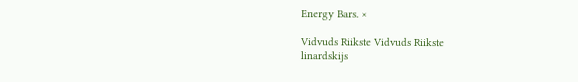Energy Bars. ×

Vidvuds Riikste Vidvuds Riikste
linardskijs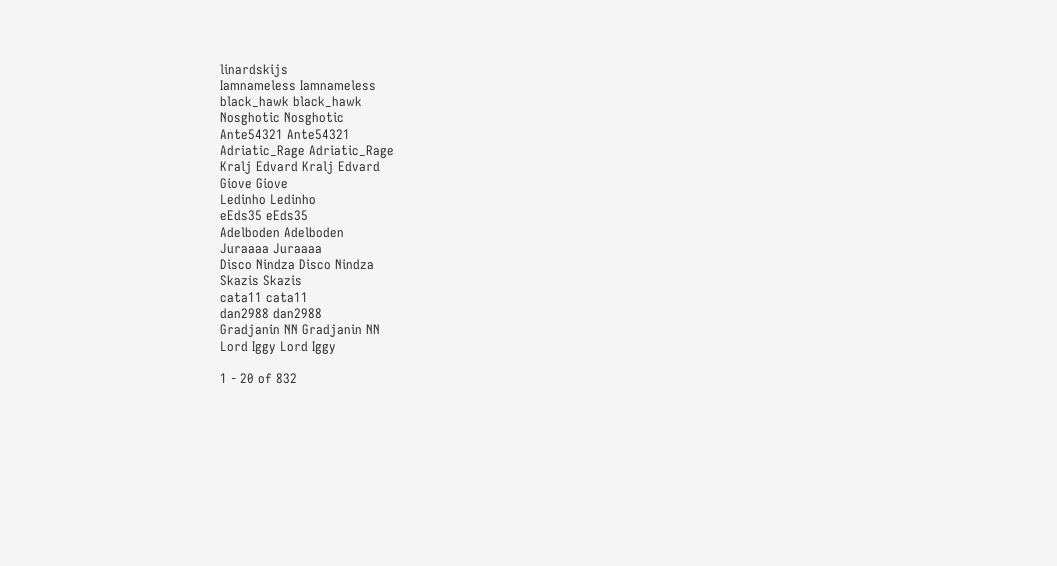linardskijs
Iamnameless Iamnameless
black_hawk black_hawk
Nosghotic Nosghotic
Ante54321 Ante54321
Adriatic_Rage Adriatic_Rage
Kralj Edvard Kralj Edvard
Giove Giove
Ledinho Ledinho
eEds35 eEds35
Adelboden Adelboden
Juraaaa Juraaaa
Disco Nindza Disco Nindza
Skazis Skazis
cata11 cata11
dan2988 dan2988
Gradjanin NN Gradjanin NN
Lord Iggy Lord Iggy

1 - 20 of 832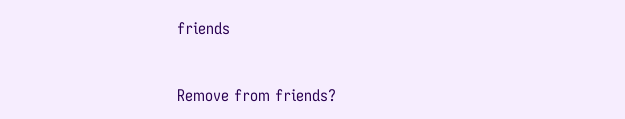friends


Remove from friends?